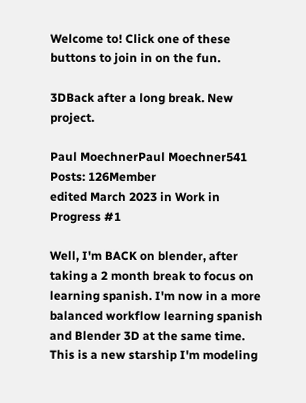Welcome to! Click one of these buttons to join in on the fun.

3DBack after a long break. New project.

Paul MoechnerPaul Moechner541 Posts: 126Member
edited March 2023 in Work in Progress #1

Well, I'm BACK on blender, after taking a 2 month break to focus on learning spanish. I'm now in a more balanced workflow learning spanish and Blender 3D at the same time. This is a new starship I'm modeling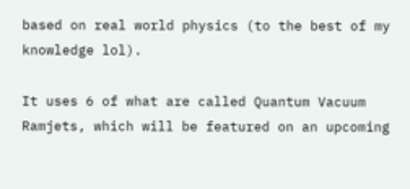based on real world physics (to the best of my knowledge lol).

It uses 6 of what are called Quantum Vacuum Ramjets, which will be featured on an upcoming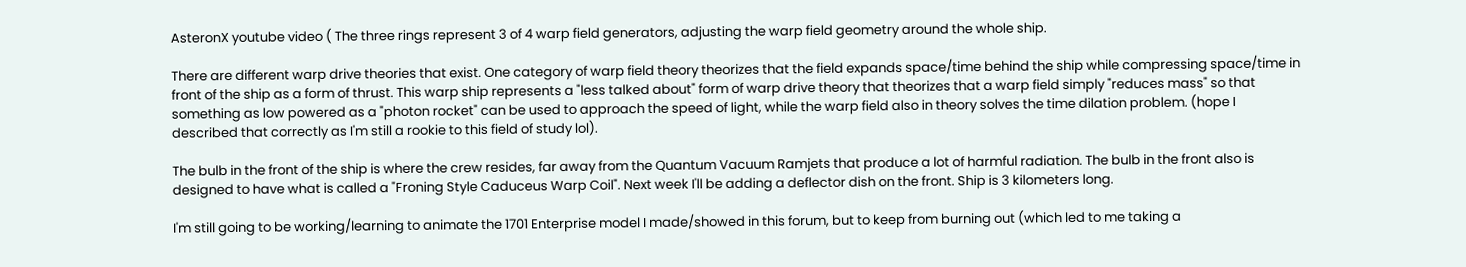AsteronX youtube video ( The three rings represent 3 of 4 warp field generators, adjusting the warp field geometry around the whole ship.

There are different warp drive theories that exist. One category of warp field theory theorizes that the field expands space/time behind the ship while compressing space/time in front of the ship as a form of thrust. This warp ship represents a "less talked about" form of warp drive theory that theorizes that a warp field simply "reduces mass" so that something as low powered as a "photon rocket" can be used to approach the speed of light, while the warp field also in theory solves the time dilation problem. (hope I described that correctly as I'm still a rookie to this field of study lol).

The bulb in the front of the ship is where the crew resides, far away from the Quantum Vacuum Ramjets that produce a lot of harmful radiation. The bulb in the front also is designed to have what is called a "Froning Style Caduceus Warp Coil". Next week I'll be adding a deflector dish on the front. Ship is 3 kilometers long.

I'm still going to be working/learning to animate the 1701 Enterprise model I made/showed in this forum, but to keep from burning out (which led to me taking a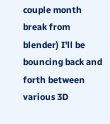couple month break from blender) I'll be bouncing back and forth between various 3D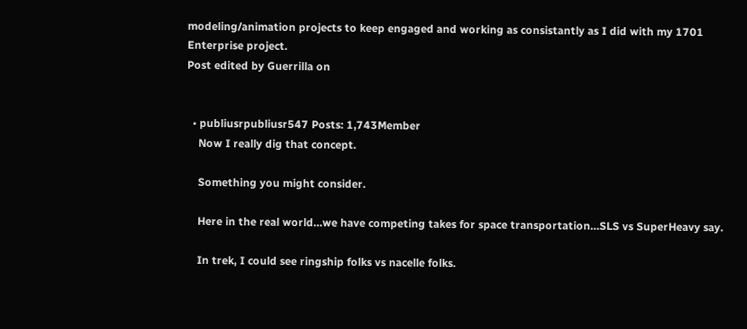modeling/animation projects to keep engaged and working as consistantly as I did with my 1701 Enterprise project.
Post edited by Guerrilla on


  • publiusrpubliusr547 Posts: 1,743Member
    Now I really dig that concept.

    Something you might consider.

    Here in the real world…we have competing takes for space transportation…SLS vs SuperHeavy say.

    In trek, I could see ringship folks vs nacelle folks.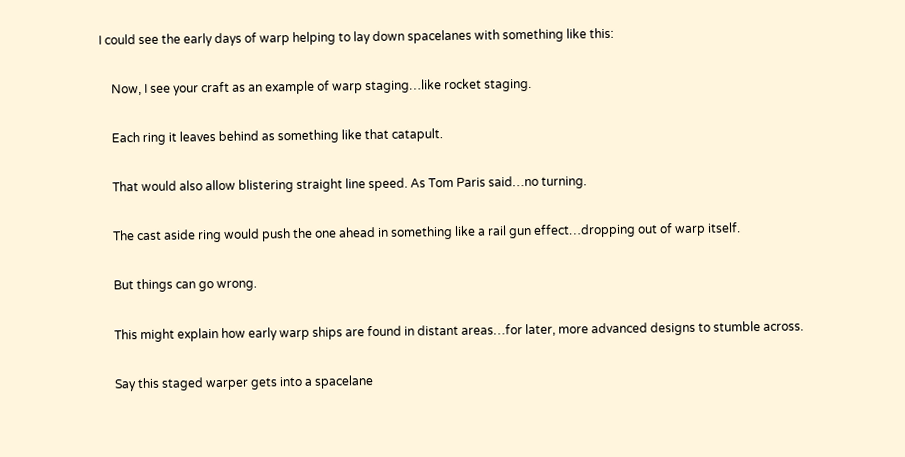I could see the early days of warp helping to lay down spacelanes with something like this:

    Now, I see your craft as an example of warp staging…like rocket staging.

    Each ring it leaves behind as something like that catapult.

    That would also allow blistering straight line speed. As Tom Paris said…no turning.

    The cast aside ring would push the one ahead in something like a rail gun effect…dropping out of warp itself.

    But things can go wrong.

    This might explain how early warp ships are found in distant areas…for later, more advanced designs to stumble across.

    Say this staged warper gets into a spacelane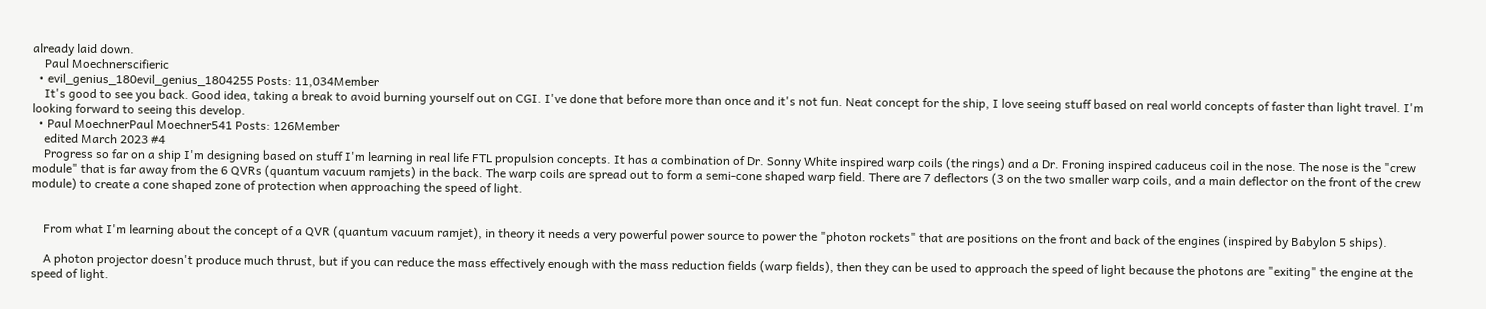already laid down.
    Paul Moechnerscifieric
  • evil_genius_180evil_genius_1804255 Posts: 11,034Member
    It's good to see you back. Good idea, taking a break to avoid burning yourself out on CGI. I've done that before more than once and it's not fun. Neat concept for the ship, I love seeing stuff based on real world concepts of faster than light travel. I'm looking forward to seeing this develop.
  • Paul MoechnerPaul Moechner541 Posts: 126Member
    edited March 2023 #4
    Progress so far on a ship I'm designing based on stuff I'm learning in real life FTL propulsion concepts. It has a combination of Dr. Sonny White inspired warp coils (the rings) and a Dr. Froning inspired caduceus coil in the nose. The nose is the "crew module" that is far away from the 6 QVRs (quantum vacuum ramjets) in the back. The warp coils are spread out to form a semi-cone shaped warp field. There are 7 deflectors (3 on the two smaller warp coils, and a main deflector on the front of the crew module) to create a cone shaped zone of protection when approaching the speed of light.


    From what I'm learning about the concept of a QVR (quantum vacuum ramjet), in theory it needs a very powerful power source to power the "photon rockets" that are positions on the front and back of the engines (inspired by Babylon 5 ships).

    A photon projector doesn't produce much thrust, but if you can reduce the mass effectively enough with the mass reduction fields (warp fields), then they can be used to approach the speed of light because the photons are "exiting" the engine at the speed of light.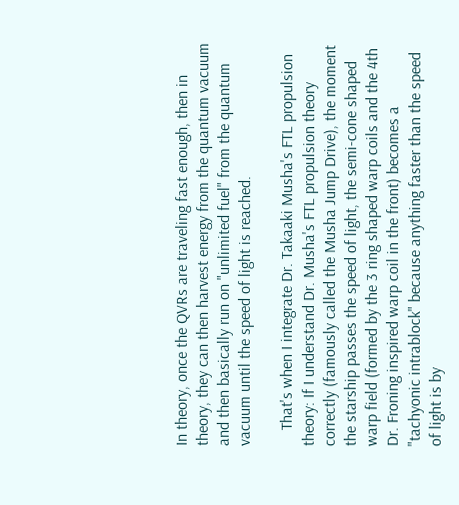In theory, once the QVRs are traveling fast enough, then in theory, they can then harvest energy from the quantum vacuum and then basically run on "unlimited fuel" from the quantum vacuum until the speed of light is reached.

    That's when I integrate Dr. Takaaki Musha's FTL propulsion theory: If I understand Dr. Musha's FTL propulsion theory correctly (famously called the Musha Jump Drive), the moment the starship passes the speed of light, the semi-cone shaped warp field (formed by the 3 ring shaped warp coils and the 4th Dr. Froning inspired warp coil in the front) becomes a "tachyonic intrablock" because anything faster than the speed of light is by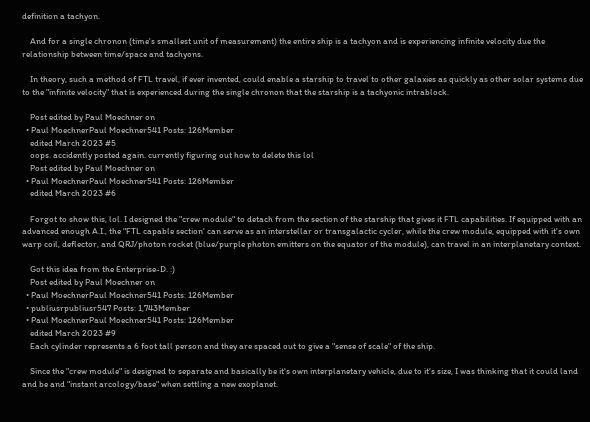definition a tachyon.

    And for a single chronon (time's smallest unit of measurement) the entire ship is a tachyon and is experiencing infinite velocity due the relationship between time/space and tachyons.

    In theory, such a method of FTL travel, if ever invented, could enable a starship to travel to other galaxies as quickly as other solar systems due to the "infinite velocity" that is experienced during the single chronon that the starship is a tachyonic intrablock.

    Post edited by Paul Moechner on
  • Paul MoechnerPaul Moechner541 Posts: 126Member
    edited March 2023 #5
    oops. accidently posted again. currently figuring out how to delete this lol
    Post edited by Paul Moechner on
  • Paul MoechnerPaul Moechner541 Posts: 126Member
    edited March 2023 #6

    Forgot to show this, lol. I designed the "crew module" to detach from the section of the starship that gives it FTL capabilities. If equipped with an advanced enough A.I., the "FTL capable section' can serve as an interstellar or transgalactic cycler, while the crew module, equipped with it's own warp coil, deflector, and QRJ/photon rocket (blue/purple photon emitters on the equator of the module), can travel in an interplanetary context.

    Got this idea from the Enterprise-D. :)
    Post edited by Paul Moechner on
  • Paul MoechnerPaul Moechner541 Posts: 126Member
  • publiusrpubliusr547 Posts: 1,743Member
  • Paul MoechnerPaul Moechner541 Posts: 126Member
    edited March 2023 #9
    Each cylinder represents a 6 foot tall person and they are spaced out to give a "sense of scale" of the ship.

    Since the "crew module" is designed to separate and basically be it's own interplanetary vehicle, due to it's size, I was thinking that it could land and be and "instant arcology/base" when settling a new exoplanet.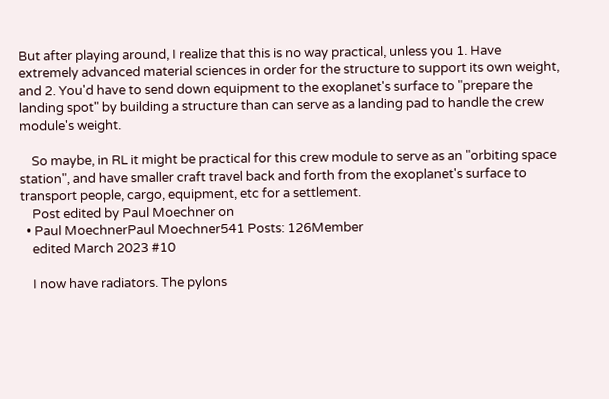But after playing around, I realize that this is no way practical, unless you 1. Have extremely advanced material sciences in order for the structure to support its own weight, and 2. You'd have to send down equipment to the exoplanet's surface to "prepare the landing spot" by building a structure than can serve as a landing pad to handle the crew module's weight.

    So maybe, in RL it might be practical for this crew module to serve as an "orbiting space station", and have smaller craft travel back and forth from the exoplanet's surface to transport people, cargo, equipment, etc for a settlement.
    Post edited by Paul Moechner on
  • Paul MoechnerPaul Moechner541 Posts: 126Member
    edited March 2023 #10

    I now have radiators. The pylons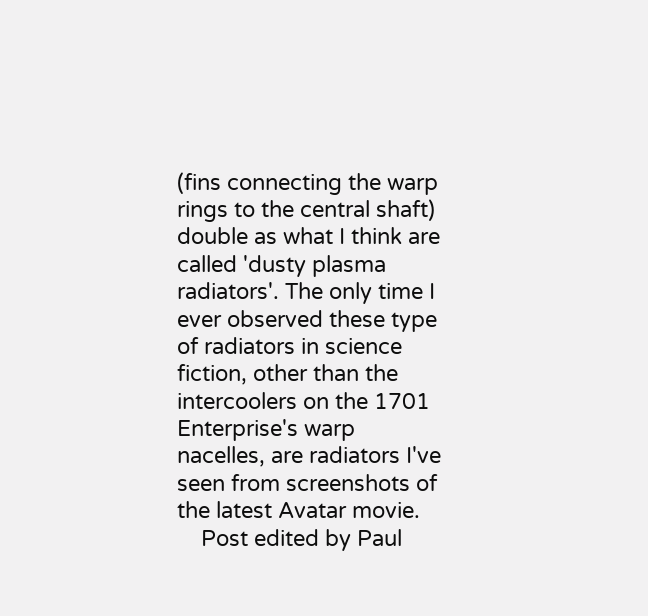(fins connecting the warp rings to the central shaft) double as what I think are called 'dusty plasma radiators'. The only time I ever observed these type of radiators in science fiction, other than the intercoolers on the 1701 Enterprise's warp nacelles, are radiators I've seen from screenshots of the latest Avatar movie.
    Post edited by Paul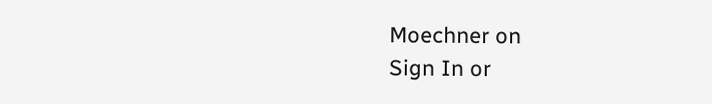Moechner on
Sign In or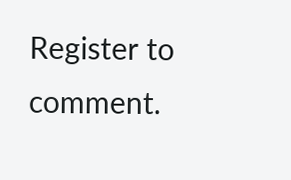Register to comment.